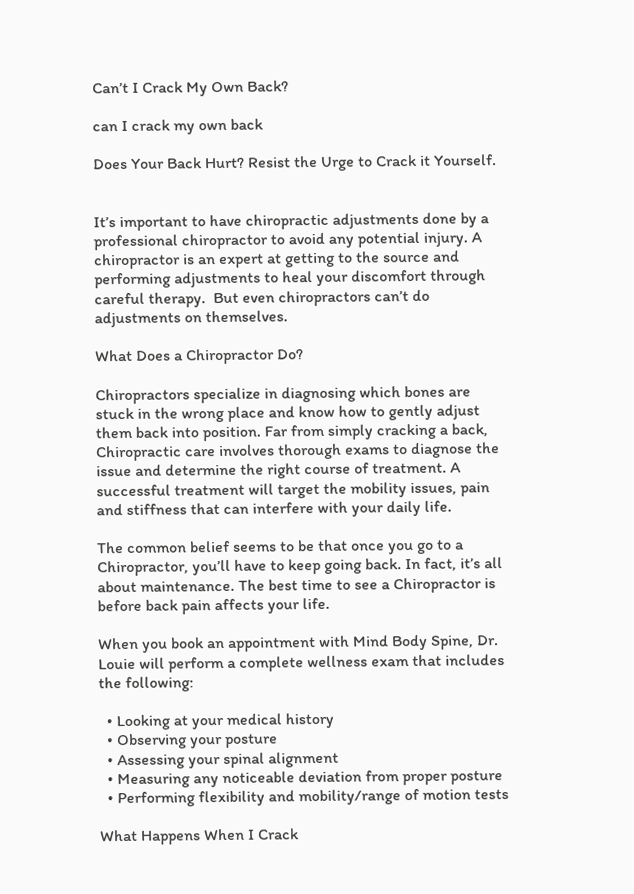Can’t I Crack My Own Back?

can I crack my own back

Does Your Back Hurt? Resist the Urge to Crack it Yourself.


It’s important to have chiropractic adjustments done by a professional chiropractor to avoid any potential injury. A chiropractor is an expert at getting to the source and performing adjustments to heal your discomfort through careful therapy.  But even chiropractors can’t do adjustments on themselves.

What Does a Chiropractor Do?

Chiropractors specialize in diagnosing which bones are stuck in the wrong place and know how to gently adjust them back into position. Far from simply cracking a back, Chiropractic care involves thorough exams to diagnose the issue and determine the right course of treatment. A successful treatment will target the mobility issues, pain and stiffness that can interfere with your daily life.

The common belief seems to be that once you go to a Chiropractor, you’ll have to keep going back. In fact, it’s all about maintenance. The best time to see a Chiropractor is before back pain affects your life.

When you book an appointment with Mind Body Spine, Dr. Louie will perform a complete wellness exam that includes the following:

  • Looking at your medical history
  • Observing your posture
  • Assessing your spinal alignment
  • Measuring any noticeable deviation from proper posture
  • Performing flexibility and mobility/range of motion tests

What Happens When I Crack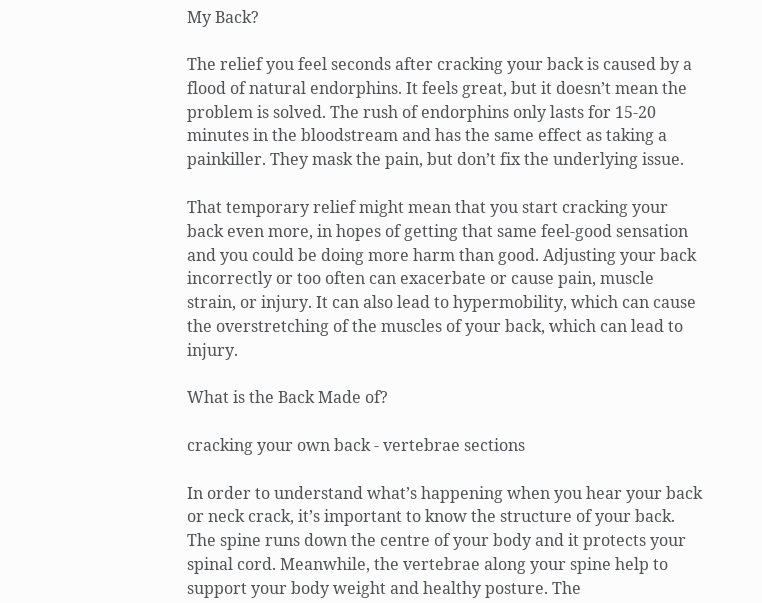My Back?

The relief you feel seconds after cracking your back is caused by a flood of natural endorphins. It feels great, but it doesn’t mean the problem is solved. The rush of endorphins only lasts for 15-20 minutes in the bloodstream and has the same effect as taking a painkiller. They mask the pain, but don’t fix the underlying issue.

That temporary relief might mean that you start cracking your back even more, in hopes of getting that same feel-good sensation and you could be doing more harm than good. Adjusting your back incorrectly or too often can exacerbate or cause pain, muscle strain, or injury. It can also lead to hypermobility, which can cause the overstretching of the muscles of your back, which can lead to injury.

What is the Back Made of?

cracking your own back - vertebrae sections

In order to understand what’s happening when you hear your back or neck crack, it’s important to know the structure of your back. The spine runs down the centre of your body and it protects your spinal cord. Meanwhile, the vertebrae along your spine help to support your body weight and healthy posture. The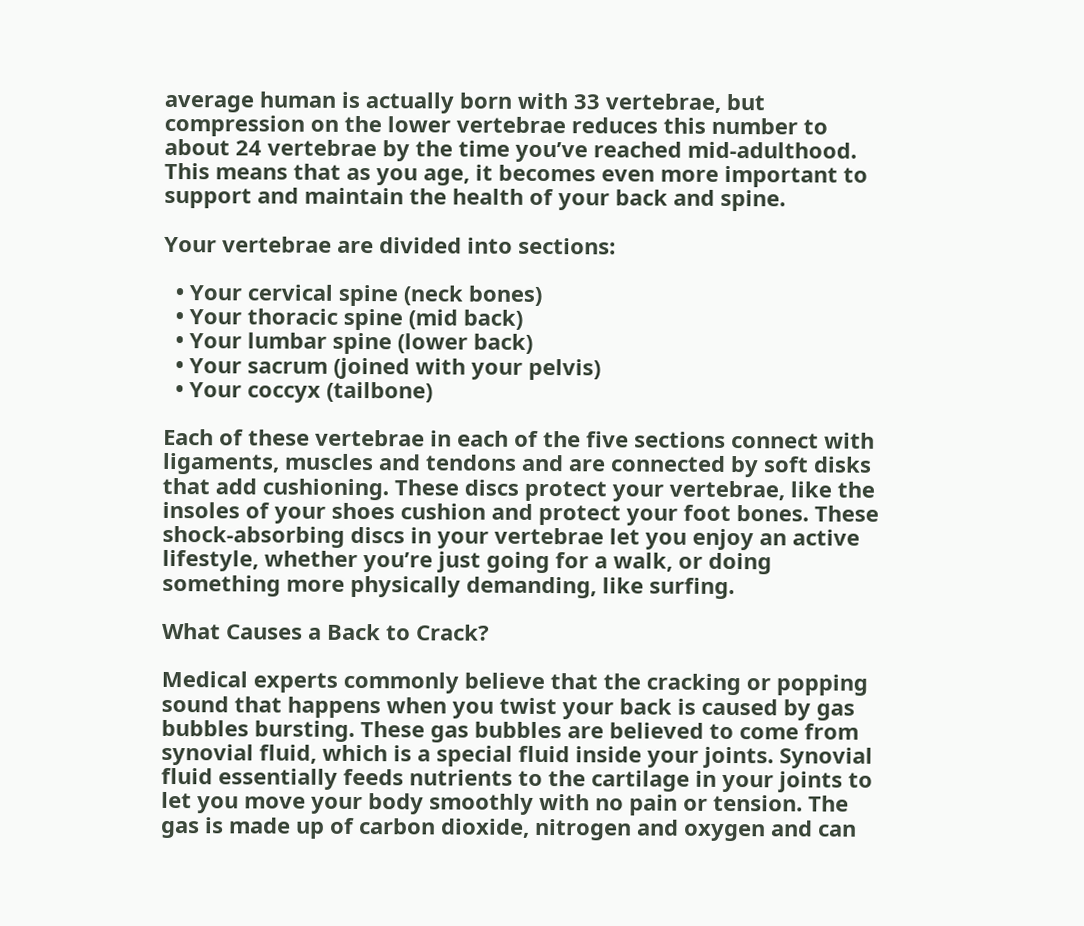average human is actually born with 33 vertebrae, but compression on the lower vertebrae reduces this number to about 24 vertebrae by the time you’ve reached mid-adulthood. This means that as you age, it becomes even more important to support and maintain the health of your back and spine.

Your vertebrae are divided into sections:

  • Your cervical spine (neck bones)
  • Your thoracic spine (mid back)
  • Your lumbar spine (lower back)
  • Your sacrum (joined with your pelvis)
  • Your coccyx (tailbone)

Each of these vertebrae in each of the five sections connect with ligaments, muscles and tendons and are connected by soft disks that add cushioning. These discs protect your vertebrae, like the insoles of your shoes cushion and protect your foot bones. These shock-absorbing discs in your vertebrae let you enjoy an active lifestyle, whether you’re just going for a walk, or doing something more physically demanding, like surfing.

What Causes a Back to Crack?

Medical experts commonly believe that the cracking or popping sound that happens when you twist your back is caused by gas bubbles bursting. These gas bubbles are believed to come from synovial fluid, which is a special fluid inside your joints. Synovial fluid essentially feeds nutrients to the cartilage in your joints to let you move your body smoothly with no pain or tension. The gas is made up of carbon dioxide, nitrogen and oxygen and can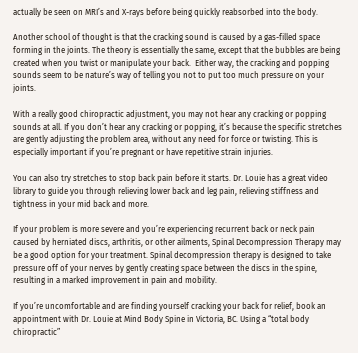actually be seen on MRI’s and X-rays before being quickly reabsorbed into the body.

Another school of thought is that the cracking sound is caused by a gas-filled space forming in the joints. The theory is essentially the same, except that the bubbles are being created when you twist or manipulate your back.  Either way, the cracking and popping sounds seem to be nature’s way of telling you not to put too much pressure on your joints.

With a really good chiropractic adjustment, you may not hear any cracking or popping sounds at all. If you don’t hear any cracking or popping, it’s because the specific stretches are gently adjusting the problem area, without any need for force or twisting. This is especially important if you’re pregnant or have repetitive strain injuries.

You can also try stretches to stop back pain before it starts. Dr. Louie has a great video library to guide you through relieving lower back and leg pain, relieving stiffness and tightness in your mid back and more.

If your problem is more severe and you’re experiencing recurrent back or neck pain caused by herniated discs, arthritis, or other ailments, Spinal Decompression Therapy may be a good option for your treatment. Spinal decompression therapy is designed to take pressure off of your nerves by gently creating space between the discs in the spine, resulting in a marked improvement in pain and mobility.

If you’re uncomfortable and are finding yourself cracking your back for relief, book an appointment with Dr. Louie at Mind Body Spine in Victoria, BC. Using a “total body chiropractic”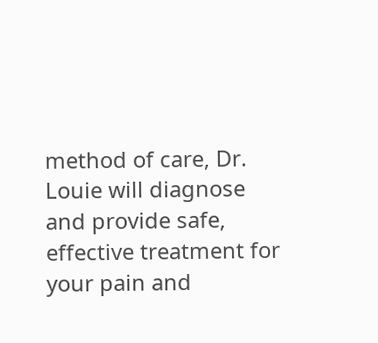method of care, Dr. Louie will diagnose and provide safe, effective treatment for your pain and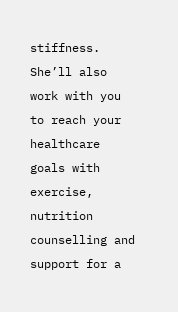stiffness. She’ll also work with you to reach your healthcare goals with exercise, nutrition counselling and support for a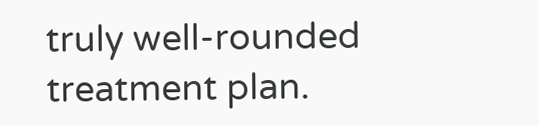truly well-rounded treatment plan.